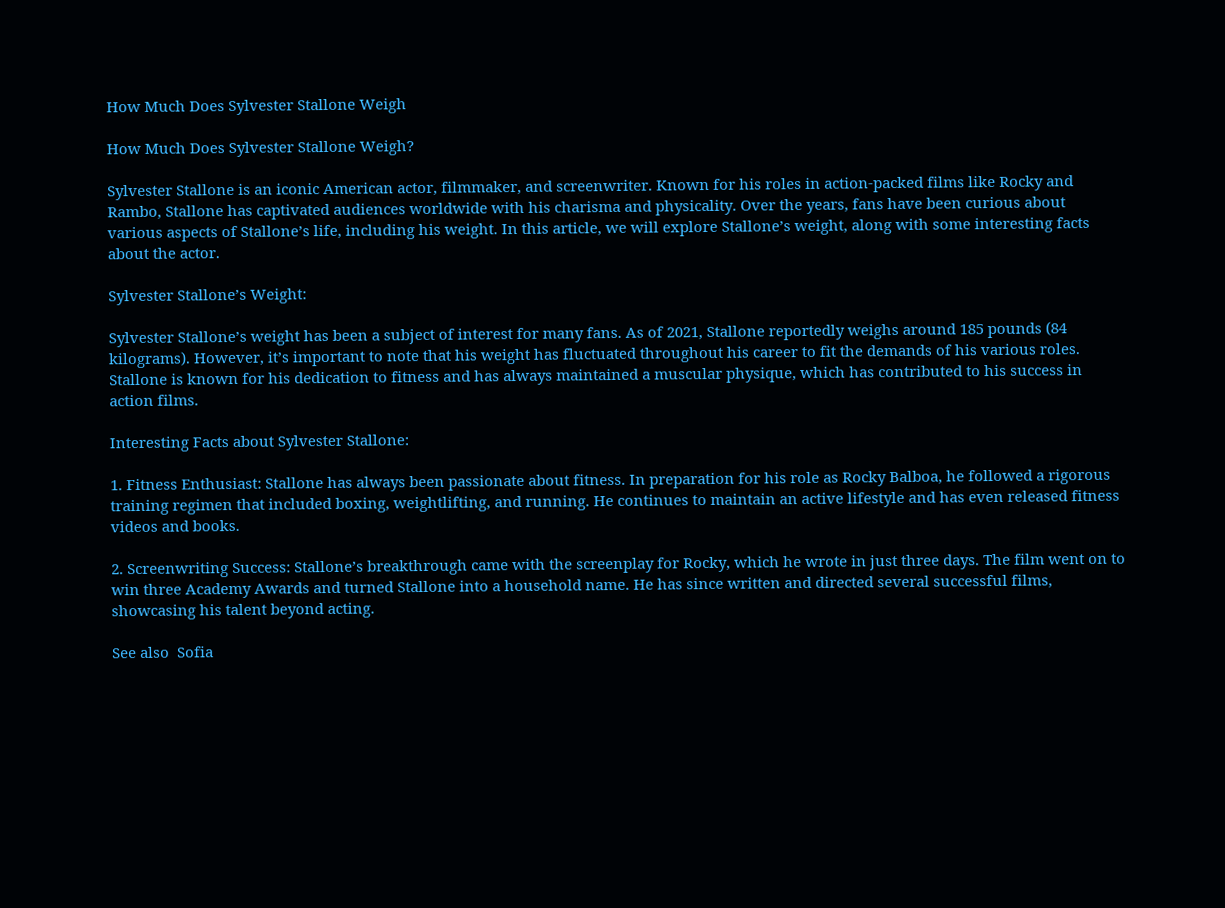How Much Does Sylvester Stallone Weigh

How Much Does Sylvester Stallone Weigh?

Sylvester Stallone is an iconic American actor, filmmaker, and screenwriter. Known for his roles in action-packed films like Rocky and Rambo, Stallone has captivated audiences worldwide with his charisma and physicality. Over the years, fans have been curious about various aspects of Stallone’s life, including his weight. In this article, we will explore Stallone’s weight, along with some interesting facts about the actor.

Sylvester Stallone’s Weight:

Sylvester Stallone’s weight has been a subject of interest for many fans. As of 2021, Stallone reportedly weighs around 185 pounds (84 kilograms). However, it’s important to note that his weight has fluctuated throughout his career to fit the demands of his various roles. Stallone is known for his dedication to fitness and has always maintained a muscular physique, which has contributed to his success in action films.

Interesting Facts about Sylvester Stallone:

1. Fitness Enthusiast: Stallone has always been passionate about fitness. In preparation for his role as Rocky Balboa, he followed a rigorous training regimen that included boxing, weightlifting, and running. He continues to maintain an active lifestyle and has even released fitness videos and books.

2. Screenwriting Success: Stallone’s breakthrough came with the screenplay for Rocky, which he wrote in just three days. The film went on to win three Academy Awards and turned Stallone into a household name. He has since written and directed several successful films, showcasing his talent beyond acting.

See also  Sofia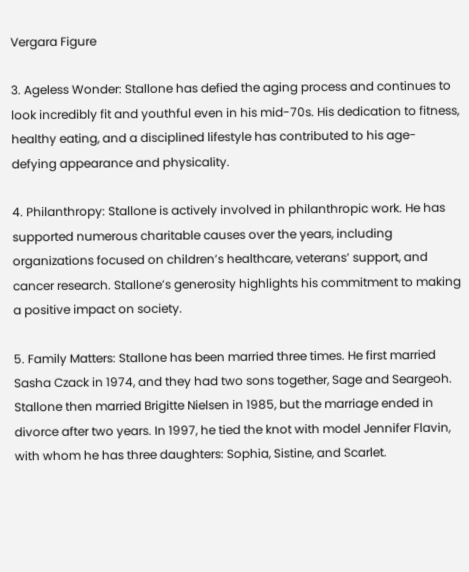Vergara Figure

3. Ageless Wonder: Stallone has defied the aging process and continues to look incredibly fit and youthful even in his mid-70s. His dedication to fitness, healthy eating, and a disciplined lifestyle has contributed to his age-defying appearance and physicality.

4. Philanthropy: Stallone is actively involved in philanthropic work. He has supported numerous charitable causes over the years, including organizations focused on children’s healthcare, veterans’ support, and cancer research. Stallone’s generosity highlights his commitment to making a positive impact on society.

5. Family Matters: Stallone has been married three times. He first married Sasha Czack in 1974, and they had two sons together, Sage and Seargeoh. Stallone then married Brigitte Nielsen in 1985, but the marriage ended in divorce after two years. In 1997, he tied the knot with model Jennifer Flavin, with whom he has three daughters: Sophia, Sistine, and Scarlet.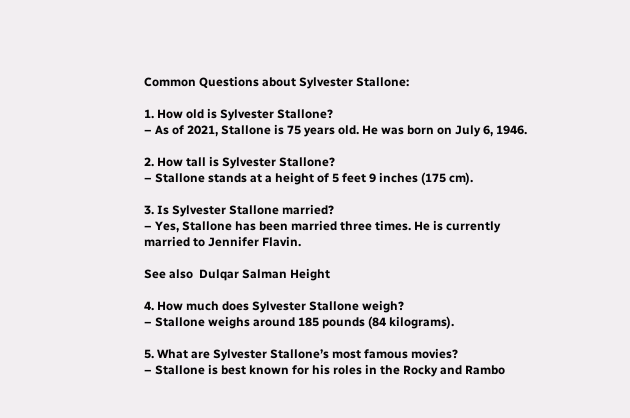Common Questions about Sylvester Stallone:

1. How old is Sylvester Stallone?
– As of 2021, Stallone is 75 years old. He was born on July 6, 1946.

2. How tall is Sylvester Stallone?
– Stallone stands at a height of 5 feet 9 inches (175 cm).

3. Is Sylvester Stallone married?
– Yes, Stallone has been married three times. He is currently married to Jennifer Flavin.

See also  Dulqar Salman Height

4. How much does Sylvester Stallone weigh?
– Stallone weighs around 185 pounds (84 kilograms).

5. What are Sylvester Stallone’s most famous movies?
– Stallone is best known for his roles in the Rocky and Rambo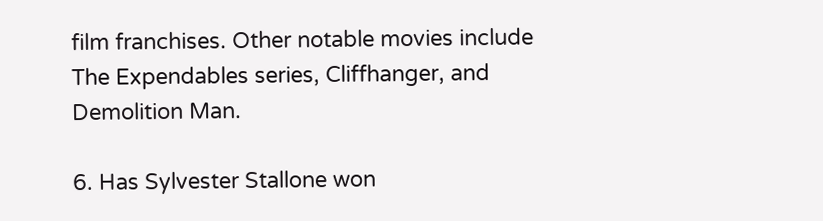film franchises. Other notable movies include The Expendables series, Cliffhanger, and Demolition Man.

6. Has Sylvester Stallone won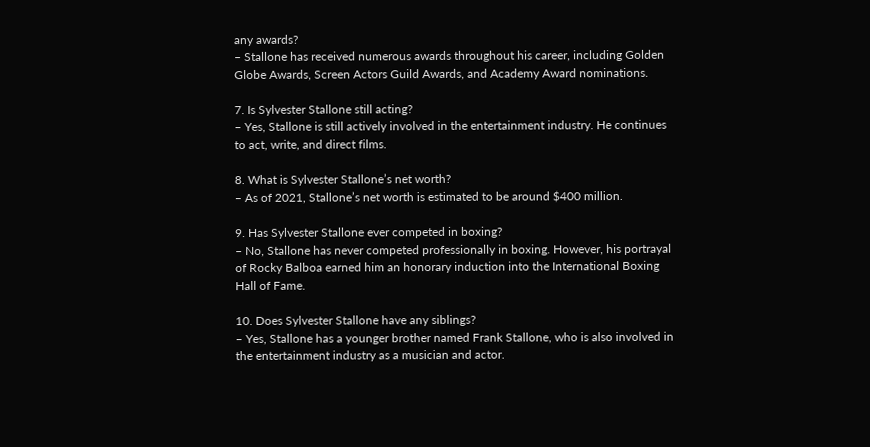any awards?
– Stallone has received numerous awards throughout his career, including Golden Globe Awards, Screen Actors Guild Awards, and Academy Award nominations.

7. Is Sylvester Stallone still acting?
– Yes, Stallone is still actively involved in the entertainment industry. He continues to act, write, and direct films.

8. What is Sylvester Stallone’s net worth?
– As of 2021, Stallone’s net worth is estimated to be around $400 million.

9. Has Sylvester Stallone ever competed in boxing?
– No, Stallone has never competed professionally in boxing. However, his portrayal of Rocky Balboa earned him an honorary induction into the International Boxing Hall of Fame.

10. Does Sylvester Stallone have any siblings?
– Yes, Stallone has a younger brother named Frank Stallone, who is also involved in the entertainment industry as a musician and actor.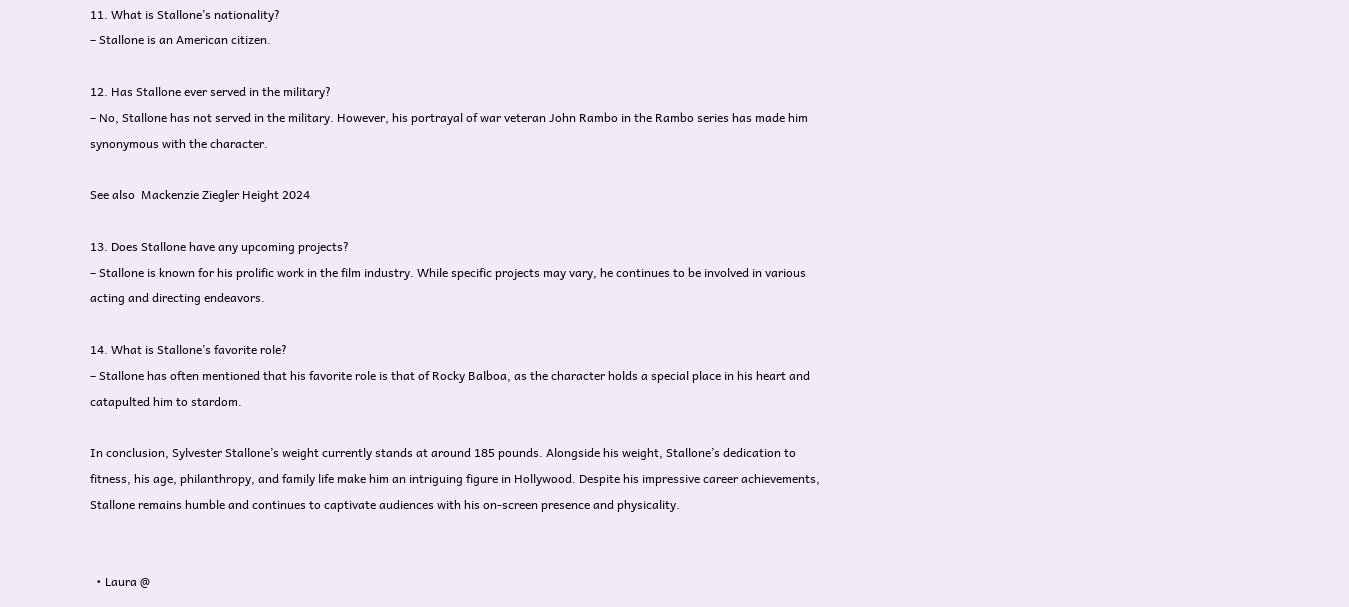11. What is Stallone’s nationality?
– Stallone is an American citizen.

12. Has Stallone ever served in the military?
– No, Stallone has not served in the military. However, his portrayal of war veteran John Rambo in the Rambo series has made him synonymous with the character.

See also  Mackenzie Ziegler Height 2024

13. Does Stallone have any upcoming projects?
– Stallone is known for his prolific work in the film industry. While specific projects may vary, he continues to be involved in various acting and directing endeavors.

14. What is Stallone’s favorite role?
– Stallone has often mentioned that his favorite role is that of Rocky Balboa, as the character holds a special place in his heart and catapulted him to stardom.

In conclusion, Sylvester Stallone’s weight currently stands at around 185 pounds. Alongside his weight, Stallone’s dedication to fitness, his age, philanthropy, and family life make him an intriguing figure in Hollywood. Despite his impressive career achievements, Stallone remains humble and continues to captivate audiences with his on-screen presence and physicality.


  • Laura @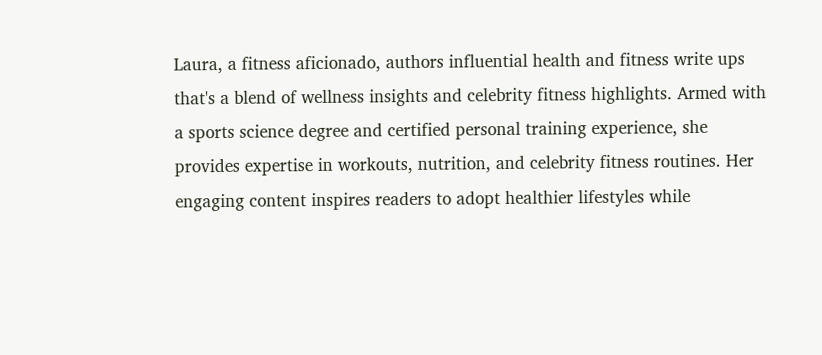Laura, a fitness aficionado, authors influential health and fitness write ups that's a blend of wellness insights and celebrity fitness highlights. Armed with a sports science degree and certified personal training experience, she provides expertise in workouts, nutrition, and celebrity fitness routines. Her engaging content inspires readers to adopt healthier lifestyles while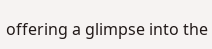offering a glimpse into the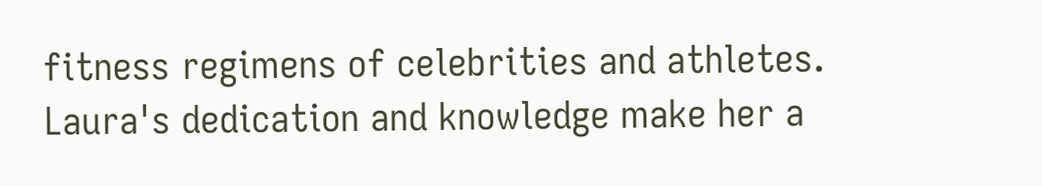fitness regimens of celebrities and athletes. Laura's dedication and knowledge make her a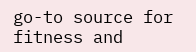go-to source for fitness and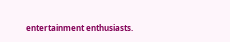entertainment enthusiasts.